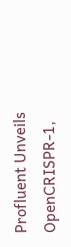Profluent Unveils OpenCRISPR-1,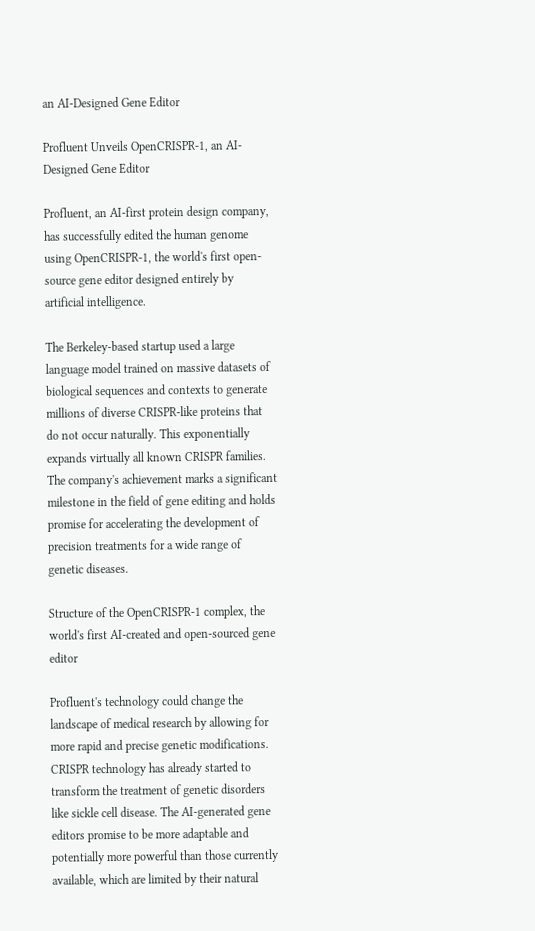an AI-Designed Gene Editor

Profluent Unveils OpenCRISPR-1, an AI-Designed Gene Editor

Profluent, an AI-first protein design company, has successfully edited the human genome using OpenCRISPR-1, the world's first open-source gene editor designed entirely by artificial intelligence.

The Berkeley-based startup used a large language model trained on massive datasets of biological sequences and contexts to generate millions of diverse CRISPR-like proteins that do not occur naturally. This exponentially expands virtually all known CRISPR families. The company's achievement marks a significant milestone in the field of gene editing and holds promise for accelerating the development of precision treatments for a wide range of genetic diseases.

Structure of the OpenCRISPR-1 complex, the world's first AI-created and open-sourced gene editor

Profluent's technology could change the landscape of medical research by allowing for more rapid and precise genetic modifications. CRISPR technology has already started to transform the treatment of genetic disorders like sickle cell disease. The AI-generated gene editors promise to be more adaptable and potentially more powerful than those currently available, which are limited by their natural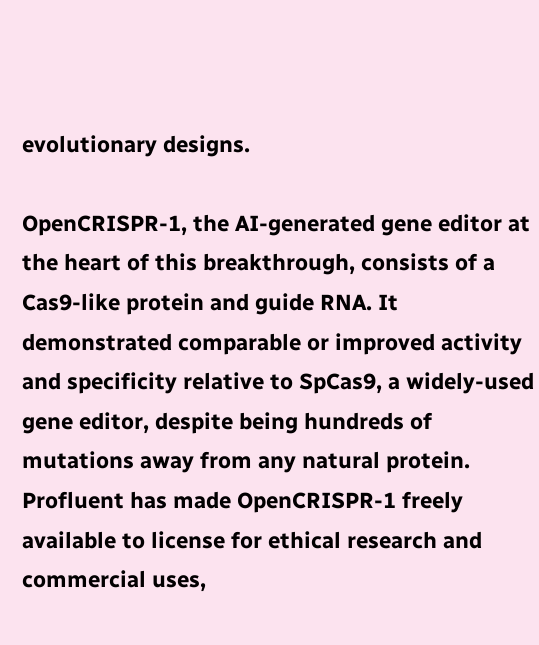evolutionary designs.

OpenCRISPR-1, the AI-generated gene editor at the heart of this breakthrough, consists of a Cas9-like protein and guide RNA. It demonstrated comparable or improved activity and specificity relative to SpCas9, a widely-used gene editor, despite being hundreds of mutations away from any natural protein. Profluent has made OpenCRISPR-1 freely available to license for ethical research and commercial uses,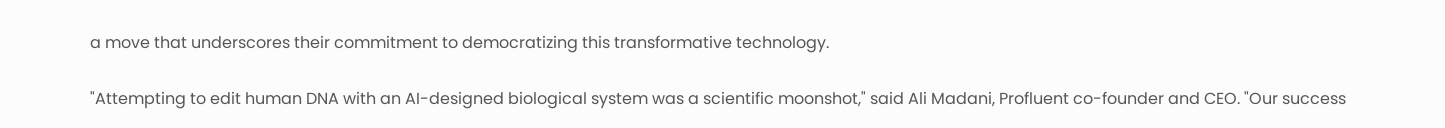a move that underscores their commitment to democratizing this transformative technology.

"Attempting to edit human DNA with an AI-designed biological system was a scientific moonshot," said Ali Madani, Profluent co-founder and CEO. "Our success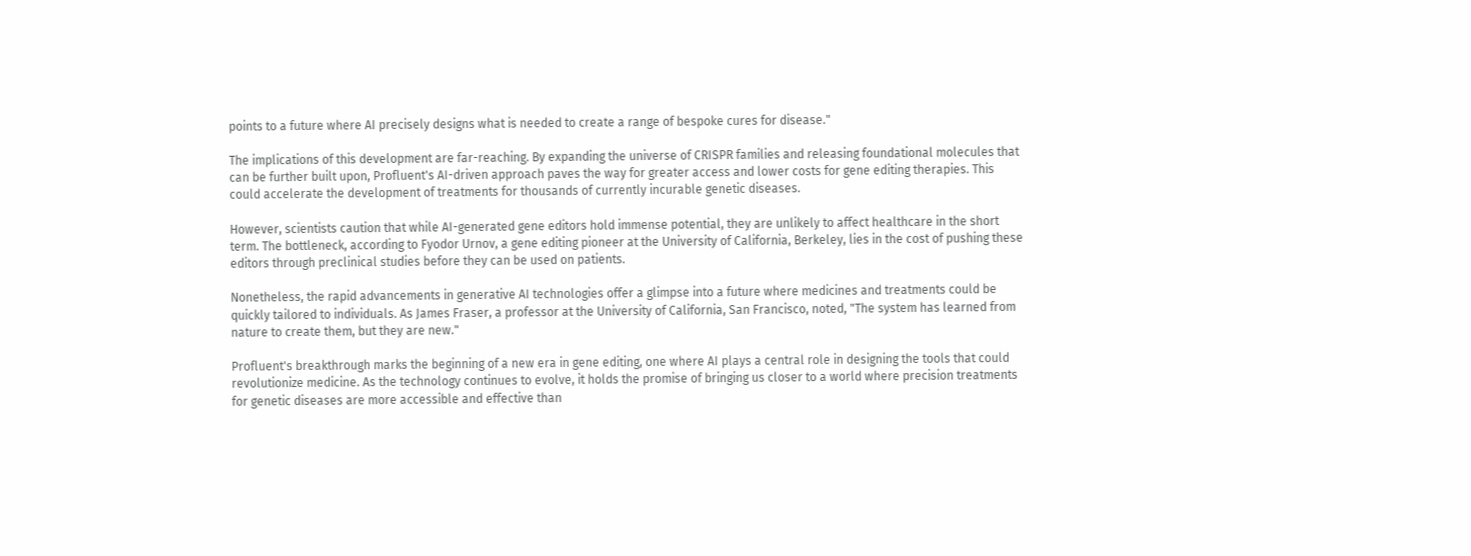points to a future where AI precisely designs what is needed to create a range of bespoke cures for disease."

The implications of this development are far-reaching. By expanding the universe of CRISPR families and releasing foundational molecules that can be further built upon, Profluent's AI-driven approach paves the way for greater access and lower costs for gene editing therapies. This could accelerate the development of treatments for thousands of currently incurable genetic diseases.

However, scientists caution that while AI-generated gene editors hold immense potential, they are unlikely to affect healthcare in the short term. The bottleneck, according to Fyodor Urnov, a gene editing pioneer at the University of California, Berkeley, lies in the cost of pushing these editors through preclinical studies before they can be used on patients.

Nonetheless, the rapid advancements in generative AI technologies offer a glimpse into a future where medicines and treatments could be quickly tailored to individuals. As James Fraser, a professor at the University of California, San Francisco, noted, "The system has learned from nature to create them, but they are new."

Profluent's breakthrough marks the beginning of a new era in gene editing, one where AI plays a central role in designing the tools that could revolutionize medicine. As the technology continues to evolve, it holds the promise of bringing us closer to a world where precision treatments for genetic diseases are more accessible and effective than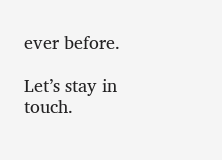ever before.

Let’s stay in touch.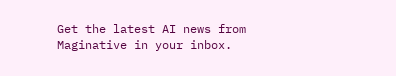Get the latest AI news from Maginative in your inbox.